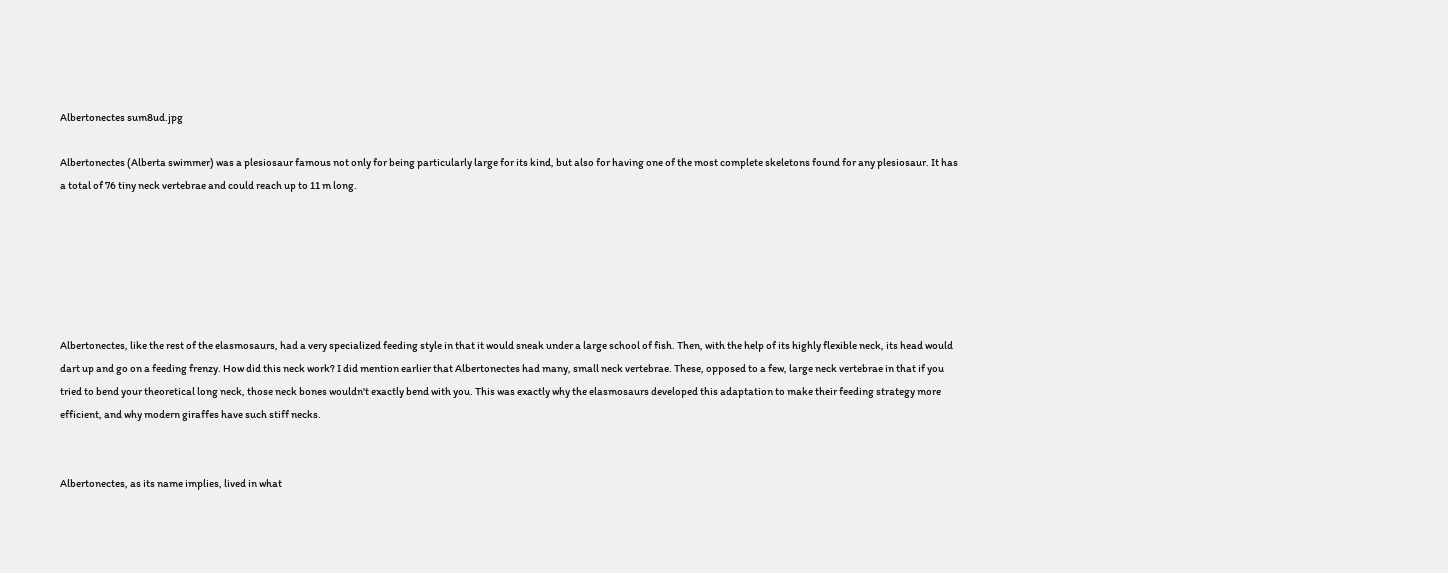Albertonectes sum8ud.jpg

Albertonectes (Alberta swimmer) was a plesiosaur famous not only for being particularly large for its kind, but also for having one of the most complete skeletons found for any plesiosaur. It has a total of 76 tiny neck vertebrae and could reach up to 11 m long.






Albertonectes, like the rest of the elasmosaurs, had a very specialized feeding style in that it would sneak under a large school of fish. Then, with the help of its highly flexible neck, its head would dart up and go on a feeding frenzy. How did this neck work? I did mention earlier that Albertonectes had many, small neck vertebrae. These, opposed to a few, large neck vertebrae in that if you tried to bend your theoretical long neck, those neck bones wouldn't exactly bend with you. This was exactly why the elasmosaurs developed this adaptation to make their feeding strategy more efficient, and why modern giraffes have such stiff necks.


Albertonectes, as its name implies, lived in what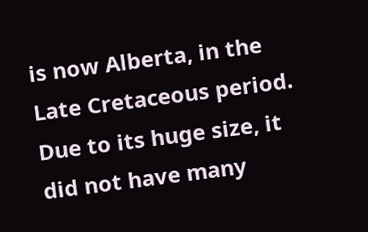is now Alberta, in the Late Cretaceous period. Due to its huge size, it did not have many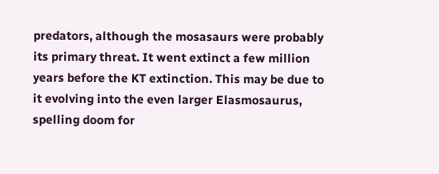predators, although the mosasaurs were probably its primary threat. It went extinct a few million years before the KT extinction. This may be due to it evolving into the even larger Elasmosaurus, spelling doom for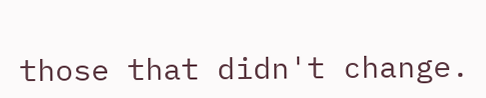those that didn't change.